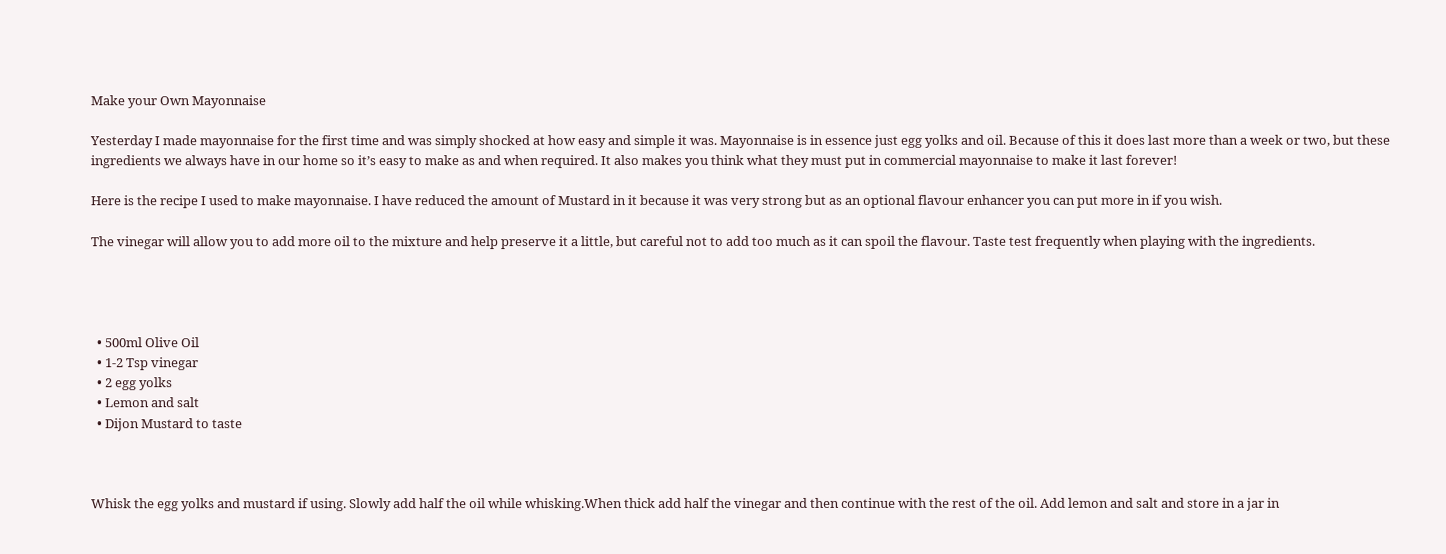Make your Own Mayonnaise

Yesterday I made mayonnaise for the first time and was simply shocked at how easy and simple it was. Mayonnaise is in essence just egg yolks and oil. Because of this it does last more than a week or two, but these ingredients we always have in our home so it’s easy to make as and when required. It also makes you think what they must put in commercial mayonnaise to make it last forever!

Here is the recipe I used to make mayonnaise. I have reduced the amount of Mustard in it because it was very strong but as an optional flavour enhancer you can put more in if you wish.

The vinegar will allow you to add more oil to the mixture and help preserve it a little, but careful not to add too much as it can spoil the flavour. Taste test frequently when playing with the ingredients.




  • 500ml Olive Oil
  • 1-2 Tsp vinegar
  • 2 egg yolks
  • Lemon and salt
  • Dijon Mustard to taste



Whisk the egg yolks and mustard if using. Slowly add half the oil while whisking.When thick add half the vinegar and then continue with the rest of the oil. Add lemon and salt and store in a jar in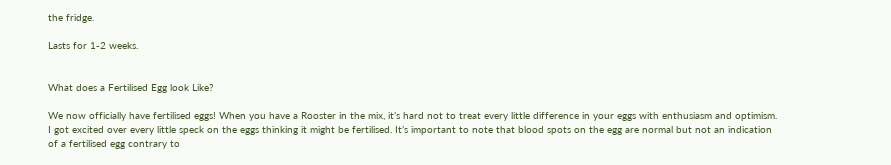the fridge.

Lasts for 1-2 weeks.


What does a Fertilised Egg look Like?

We now officially have fertilised eggs! When you have a Rooster in the mix, it’s hard not to treat every little difference in your eggs with enthusiasm and optimism. I got excited over every little speck on the eggs thinking it might be fertilised. It’s important to note that blood spots on the egg are normal but not an indication of a fertilised egg contrary to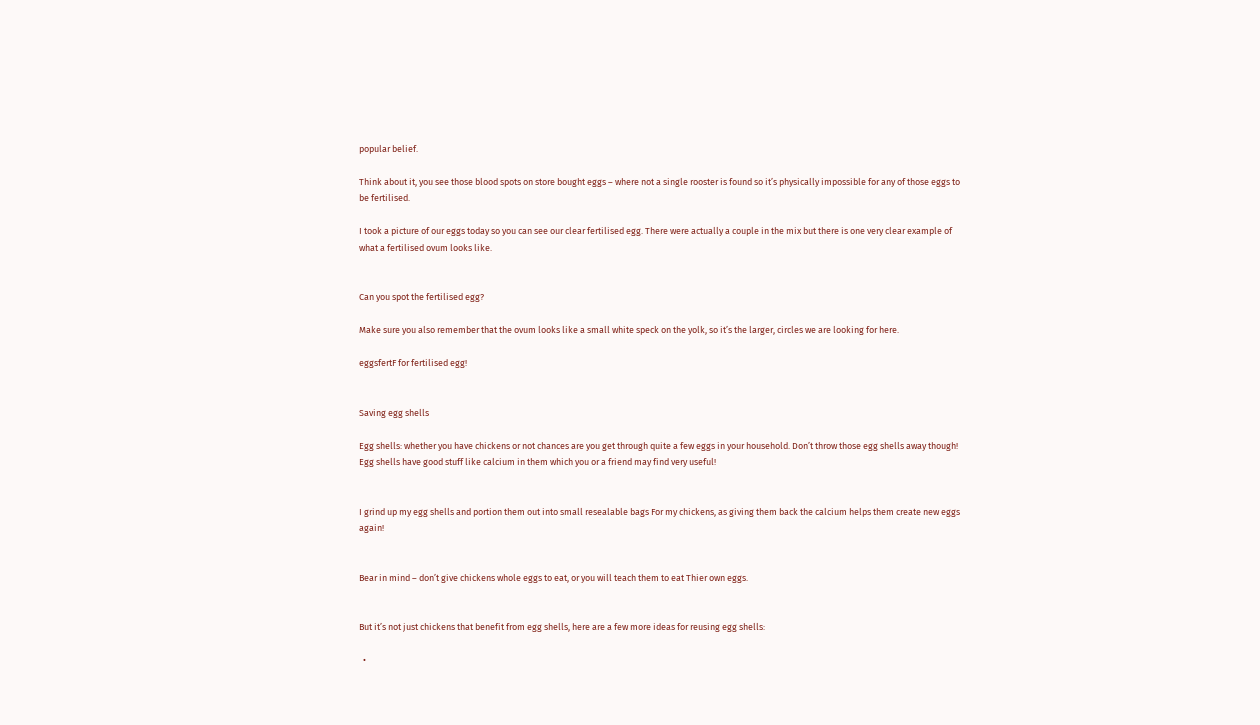popular belief.

Think about it, you see those blood spots on store bought eggs – where not a single rooster is found so it’s physically impossible for any of those eggs to be fertilised.

I took a picture of our eggs today so you can see our clear fertilised egg. There were actually a couple in the mix but there is one very clear example of what a fertilised ovum looks like.


Can you spot the fertilised egg?

Make sure you also remember that the ovum looks like a small white speck on the yolk, so it’s the larger, circles we are looking for here.

eggsfertF for fertilised egg!


Saving egg shells

Egg shells: whether you have chickens or not chances are you get through quite a few eggs in your household. Don’t throw those egg shells away though! Egg shells have good stuff like calcium in them which you or a friend may find very useful!


I grind up my egg shells and portion them out into small resealable bags For my chickens, as giving them back the calcium helps them create new eggs again!


Bear in mind – don’t give chickens whole eggs to eat, or you will teach them to eat Thier own eggs.


But it’s not just chickens that benefit from egg shells, here are a few more ideas for reusing egg shells:

  •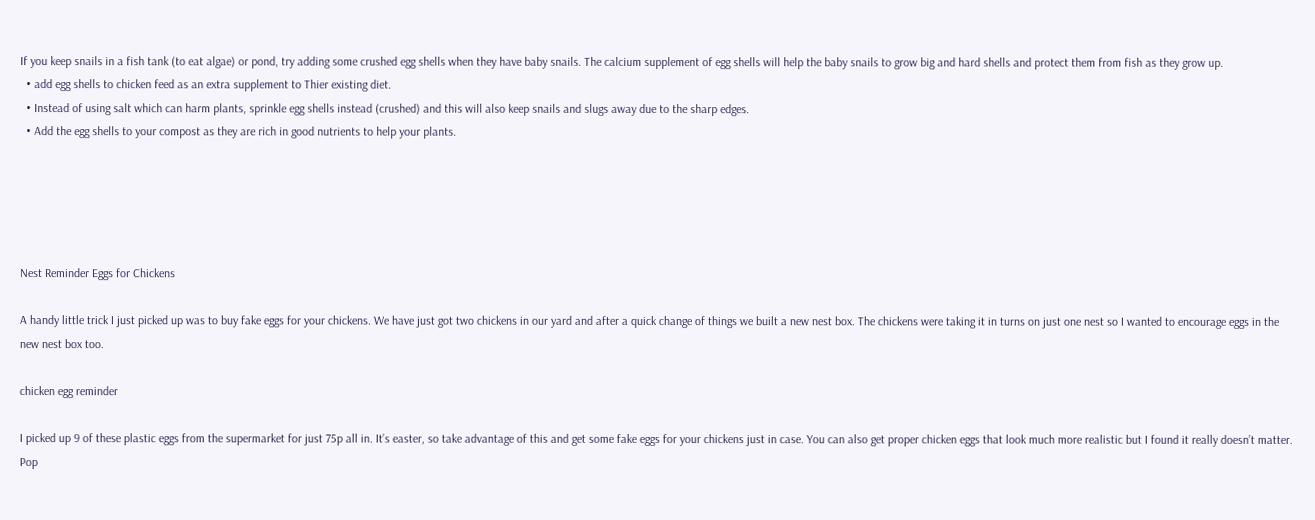If you keep snails in a fish tank (to eat algae) or pond, try adding some crushed egg shells when they have baby snails. The calcium supplement of egg shells will help the baby snails to grow big and hard shells and protect them from fish as they grow up.
  • add egg shells to chicken feed as an extra supplement to Thier existing diet.
  • Instead of using salt which can harm plants, sprinkle egg shells instead (crushed) and this will also keep snails and slugs away due to the sharp edges.
  • Add the egg shells to your compost as they are rich in good nutrients to help your plants.





Nest Reminder Eggs for Chickens

A handy little trick I just picked up was to buy fake eggs for your chickens. We have just got two chickens in our yard and after a quick change of things we built a new nest box. The chickens were taking it in turns on just one nest so I wanted to encourage eggs in the new nest box too.

chicken egg reminder

I picked up 9 of these plastic eggs from the supermarket for just 75p all in. It’s easter, so take advantage of this and get some fake eggs for your chickens just in case. You can also get proper chicken eggs that look much more realistic but I found it really doesn’t matter. Pop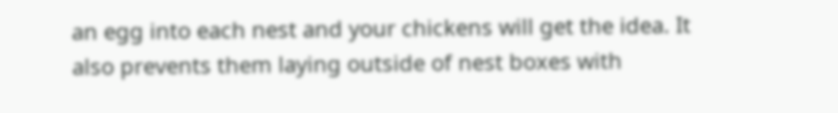an egg into each nest and your chickens will get the idea. It also prevents them laying outside of nest boxes with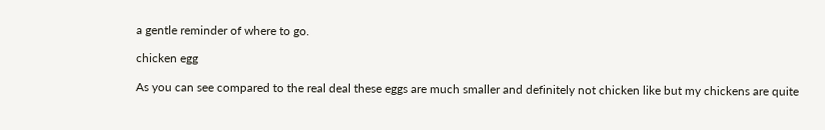a gentle reminder of where to go.

chicken egg

As you can see compared to the real deal these eggs are much smaller and definitely not chicken like but my chickens are quite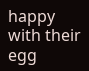happy with their egg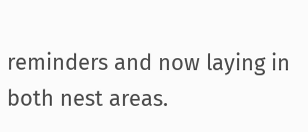reminders and now laying in both nest areas.